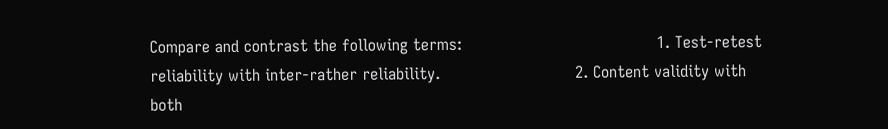Compare and contrast the following terms:                                       1. Test-retest reliability with inter-rather reliability.                           2. Content validity with both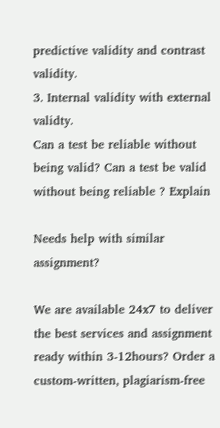predictive validity and contrast validity.                                                                                                      3. Internal validity with external validty.                                              Can a test be reliable without being valid? Can a test be valid without being reliable ? Explain

Needs help with similar assignment?

We are available 24x7 to deliver the best services and assignment ready within 3-12hours? Order a custom-written, plagiarism-free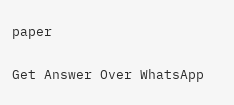paper

Get Answer Over WhatsApp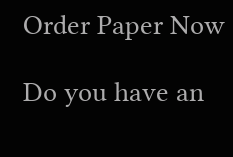Order Paper Now

Do you have an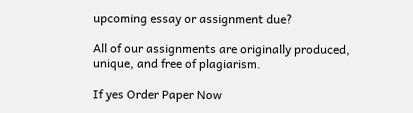upcoming essay or assignment due?

All of our assignments are originally produced, unique, and free of plagiarism.

If yes Order Paper Now